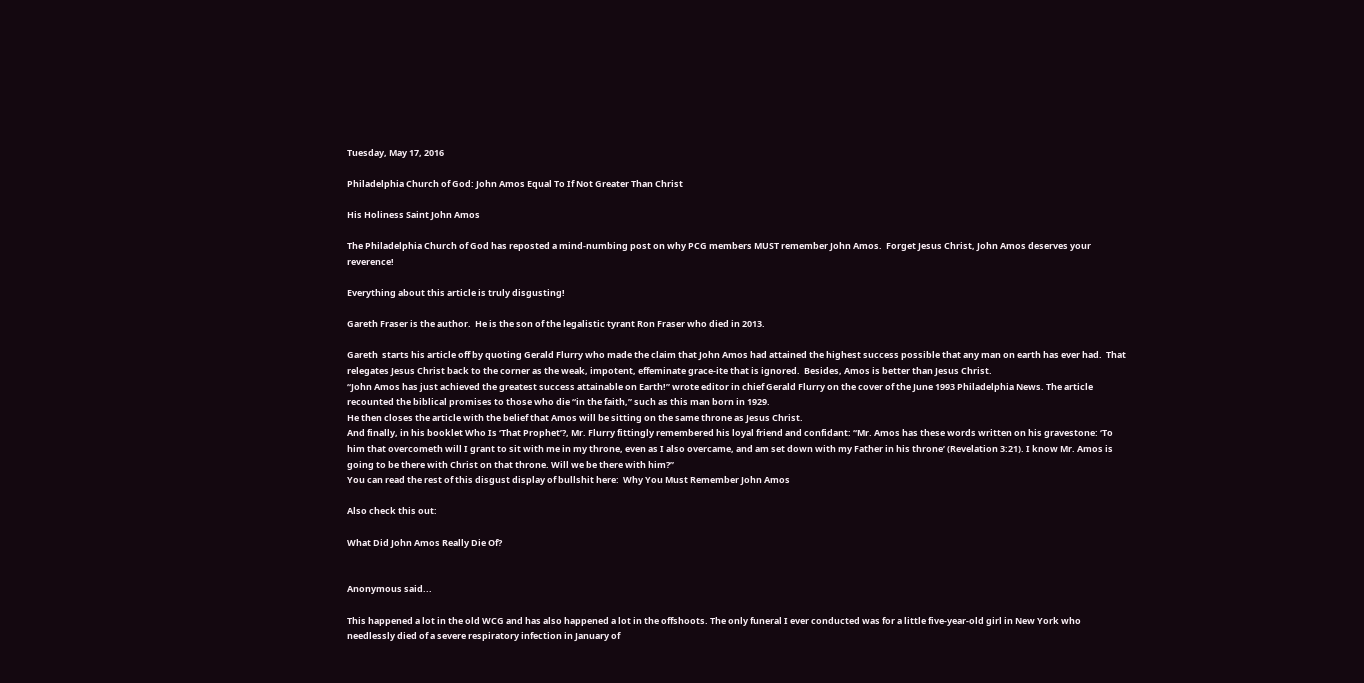Tuesday, May 17, 2016

Philadelphia Church of God: John Amos Equal To If Not Greater Than Christ

His Holiness Saint John Amos

The Philadelphia Church of God has reposted a mind-numbing post on why PCG members MUST remember John Amos.  Forget Jesus Christ, John Amos deserves your reverence!

Everything about this article is truly disgusting!

Gareth Fraser is the author.  He is the son of the legalistic tyrant Ron Fraser who died in 2013.

Gareth  starts his article off by quoting Gerald Flurry who made the claim that John Amos had attained the highest success possible that any man on earth has ever had.  That relegates Jesus Christ back to the corner as the weak, impotent, effeminate grace-ite that is ignored.  Besides, Amos is better than Jesus Christ.
“John Amos has just achieved the greatest success attainable on Earth!” wrote editor in chief Gerald Flurry on the cover of the June 1993 Philadelphia News. The article recounted the biblical promises to those who die “in the faith,” such as this man born in 1929.
He then closes the article with the belief that Amos will be sitting on the same throne as Jesus Christ.
And finally, in his booklet Who Is ‘That Prophet’?, Mr. Flurry fittingly remembered his loyal friend and confidant: “Mr. Amos has these words written on his gravestone: ‘To him that overcometh will I grant to sit with me in my throne, even as I also overcame, and am set down with my Father in his throne’ (Revelation 3:21). I know Mr. Amos is going to be there with Christ on that throne. Will we be there with him?”
You can read the rest of this disgust display of bullshit here:  Why You Must Remember John Amos

Also check this out:

What Did John Amos Really Die Of?


Anonymous said...

This happened a lot in the old WCG and has also happened a lot in the offshoots. The only funeral I ever conducted was for a little five-year-old girl in New York who needlessly died of a severe respiratory infection in January of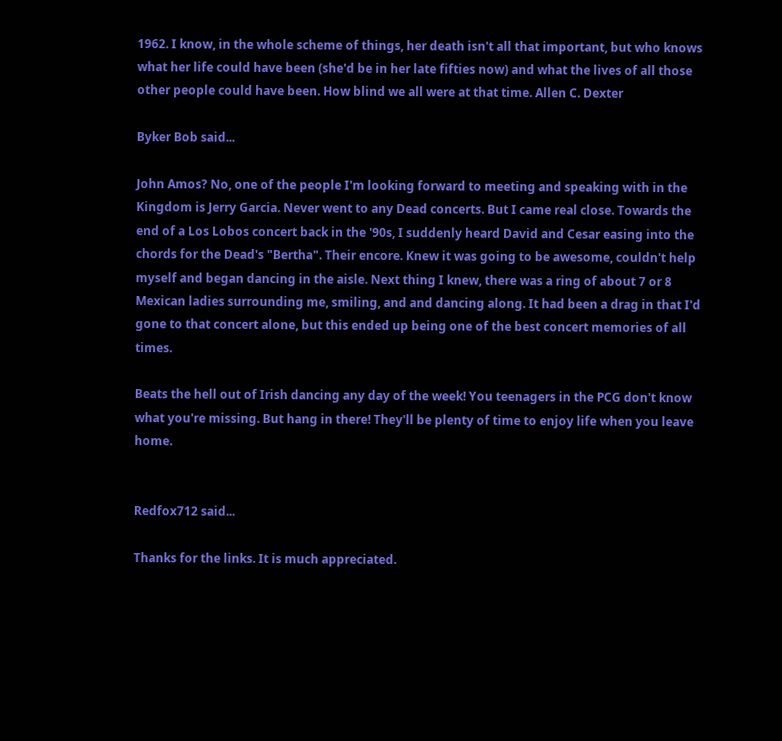1962. I know, in the whole scheme of things, her death isn't all that important, but who knows what her life could have been (she'd be in her late fifties now) and what the lives of all those other people could have been. How blind we all were at that time. Allen C. Dexter

Byker Bob said...

John Amos? No, one of the people I'm looking forward to meeting and speaking with in the Kingdom is Jerry Garcia. Never went to any Dead concerts. But I came real close. Towards the end of a Los Lobos concert back in the '90s, I suddenly heard David and Cesar easing into the chords for the Dead's "Bertha". Their encore. Knew it was going to be awesome, couldn't help myself and began dancing in the aisle. Next thing I knew, there was a ring of about 7 or 8 Mexican ladies surrounding me, smiling, and and dancing along. It had been a drag in that I'd gone to that concert alone, but this ended up being one of the best concert memories of all times.

Beats the hell out of Irish dancing any day of the week! You teenagers in the PCG don't know what you're missing. But hang in there! They'll be plenty of time to enjoy life when you leave home.


Redfox712 said...

Thanks for the links. It is much appreciated.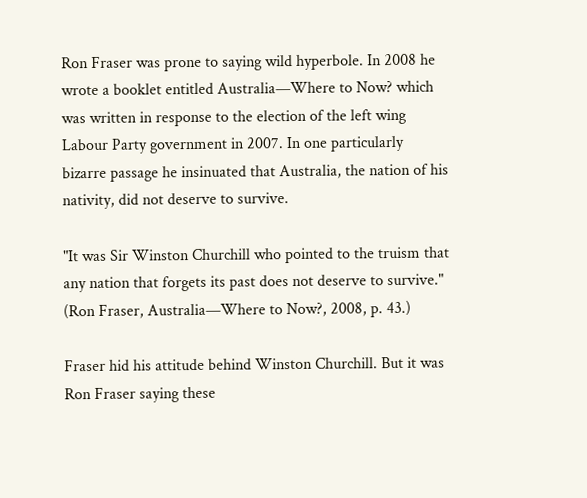Ron Fraser was prone to saying wild hyperbole. In 2008 he wrote a booklet entitled Australia—Where to Now? which was written in response to the election of the left wing Labour Party government in 2007. In one particularly bizarre passage he insinuated that Australia, the nation of his nativity, did not deserve to survive.

"It was Sir Winston Churchill who pointed to the truism that any nation that forgets its past does not deserve to survive." (Ron Fraser, Australia—Where to Now?, 2008, p. 43.)

Fraser hid his attitude behind Winston Churchill. But it was Ron Fraser saying these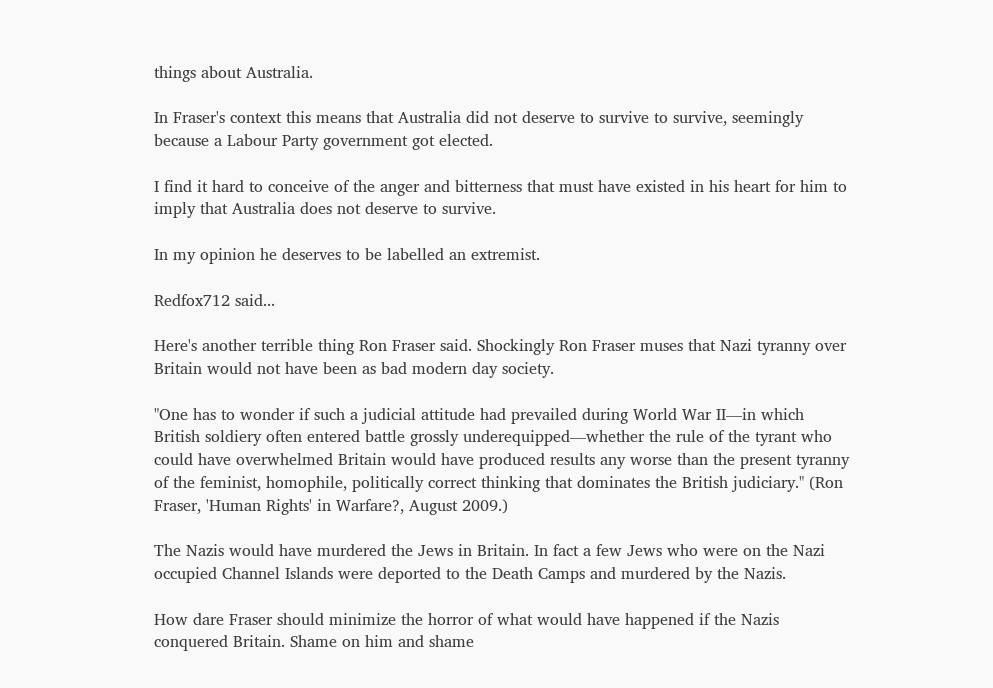things about Australia.

In Fraser's context this means that Australia did not deserve to survive to survive, seemingly because a Labour Party government got elected.

I find it hard to conceive of the anger and bitterness that must have existed in his heart for him to imply that Australia does not deserve to survive.

In my opinion he deserves to be labelled an extremist.

Redfox712 said...

Here's another terrible thing Ron Fraser said. Shockingly Ron Fraser muses that Nazi tyranny over Britain would not have been as bad modern day society.

"One has to wonder if such a judicial attitude had prevailed during World War II—in which British soldiery often entered battle grossly underequipped—whether the rule of the tyrant who could have overwhelmed Britain would have produced results any worse than the present tyranny of the feminist, homophile, politically correct thinking that dominates the British judiciary." (Ron Fraser, 'Human Rights' in Warfare?, August 2009.)

The Nazis would have murdered the Jews in Britain. In fact a few Jews who were on the Nazi occupied Channel Islands were deported to the Death Camps and murdered by the Nazis.

How dare Fraser should minimize the horror of what would have happened if the Nazis conquered Britain. Shame on him and shame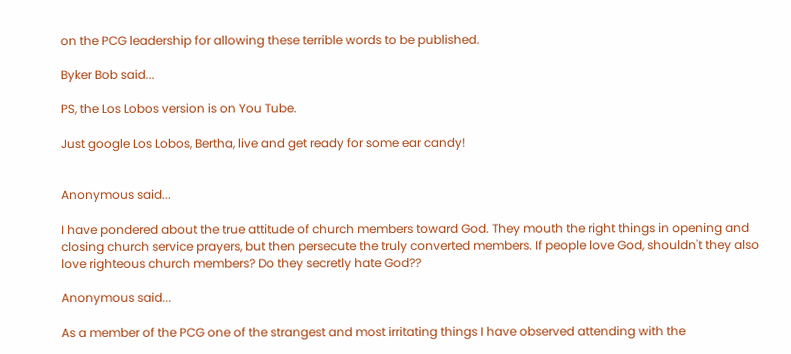on the PCG leadership for allowing these terrible words to be published.

Byker Bob said...

PS, the Los Lobos version is on You Tube.

Just google Los Lobos, Bertha, live and get ready for some ear candy!


Anonymous said...

I have pondered about the true attitude of church members toward God. They mouth the right things in opening and closing church service prayers, but then persecute the truly converted members. If people love God, shouldn't they also love righteous church members? Do they secretly hate God??

Anonymous said...

As a member of the PCG one of the strangest and most irritating things I have observed attending with the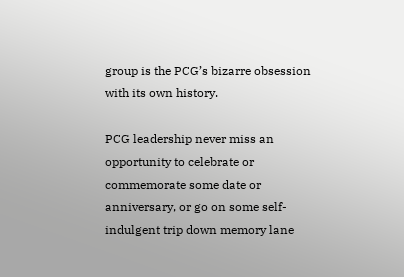group is the PCG’s bizarre obsession with its own history.

PCG leadership never miss an opportunity to celebrate or commemorate some date or anniversary, or go on some self-indulgent trip down memory lane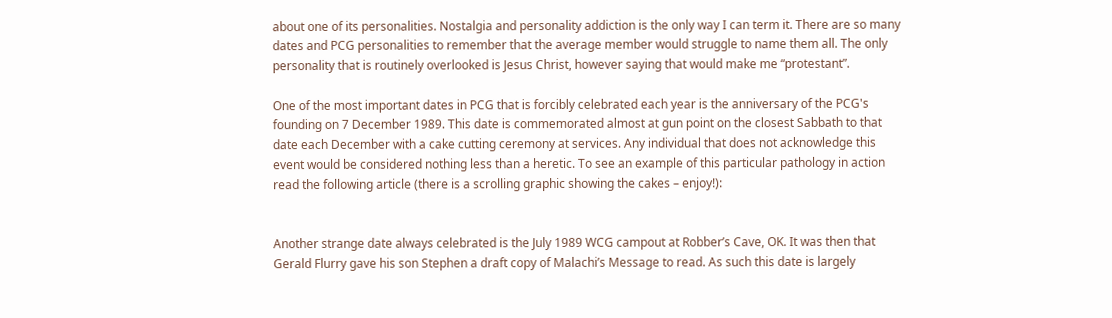about one of its personalities. Nostalgia and personality addiction is the only way I can term it. There are so many dates and PCG personalities to remember that the average member would struggle to name them all. The only personality that is routinely overlooked is Jesus Christ, however saying that would make me “protestant”.

One of the most important dates in PCG that is forcibly celebrated each year is the anniversary of the PCG's founding on 7 December 1989. This date is commemorated almost at gun point on the closest Sabbath to that date each December with a cake cutting ceremony at services. Any individual that does not acknowledge this event would be considered nothing less than a heretic. To see an example of this particular pathology in action read the following article (there is a scrolling graphic showing the cakes – enjoy!):


Another strange date always celebrated is the July 1989 WCG campout at Robber’s Cave, OK. It was then that Gerald Flurry gave his son Stephen a draft copy of Malachi’s Message to read. As such this date is largely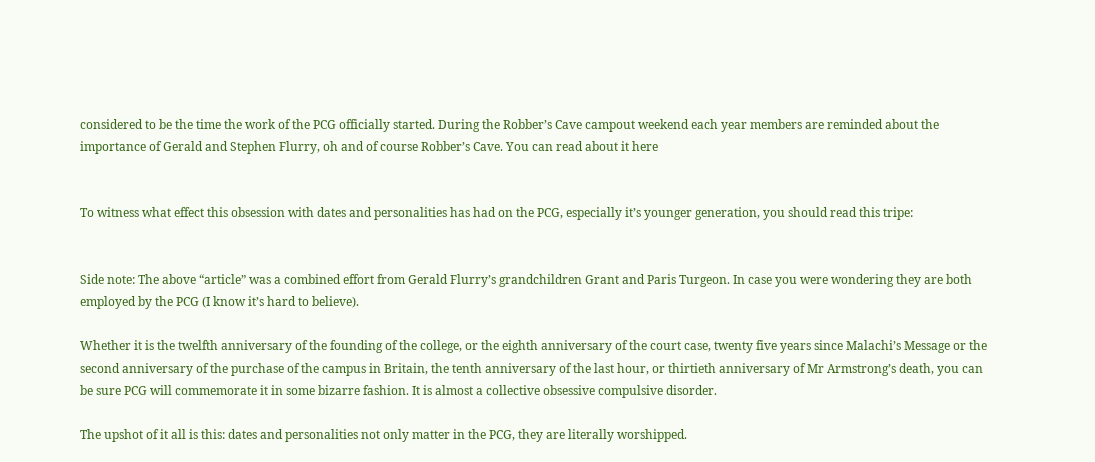considered to be the time the work of the PCG officially started. During the Robber’s Cave campout weekend each year members are reminded about the importance of Gerald and Stephen Flurry, oh and of course Robber’s Cave. You can read about it here


To witness what effect this obsession with dates and personalities has had on the PCG, especially it’s younger generation, you should read this tripe:


Side note: The above “article” was a combined effort from Gerald Flurry’s grandchildren Grant and Paris Turgeon. In case you were wondering they are both employed by the PCG (I know it’s hard to believe).

Whether it is the twelfth anniversary of the founding of the college, or the eighth anniversary of the court case, twenty five years since Malachi’s Message or the second anniversary of the purchase of the campus in Britain, the tenth anniversary of the last hour, or thirtieth anniversary of Mr Armstrong’s death, you can be sure PCG will commemorate it in some bizarre fashion. It is almost a collective obsessive compulsive disorder.

The upshot of it all is this: dates and personalities not only matter in the PCG, they are literally worshipped.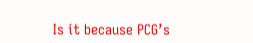Is it because PCG’s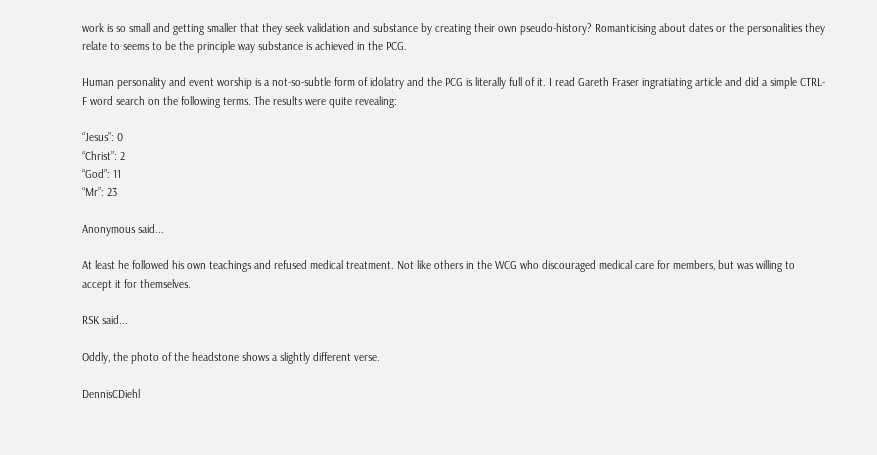work is so small and getting smaller that they seek validation and substance by creating their own pseudo-history? Romanticising about dates or the personalities they relate to seems to be the principle way substance is achieved in the PCG.

Human personality and event worship is a not-so-subtle form of idolatry and the PCG is literally full of it. I read Gareth Fraser ingratiating article and did a simple CTRL-F word search on the following terms. The results were quite revealing:

“Jesus”: 0
“Christ”: 2
“God”: 11
“Mr”: 23

Anonymous said...

At least he followed his own teachings and refused medical treatment. Not like others in the WCG who discouraged medical care for members, but was willing to accept it for themselves.

RSK said...

Oddly, the photo of the headstone shows a slightly different verse.

DennisCDiehl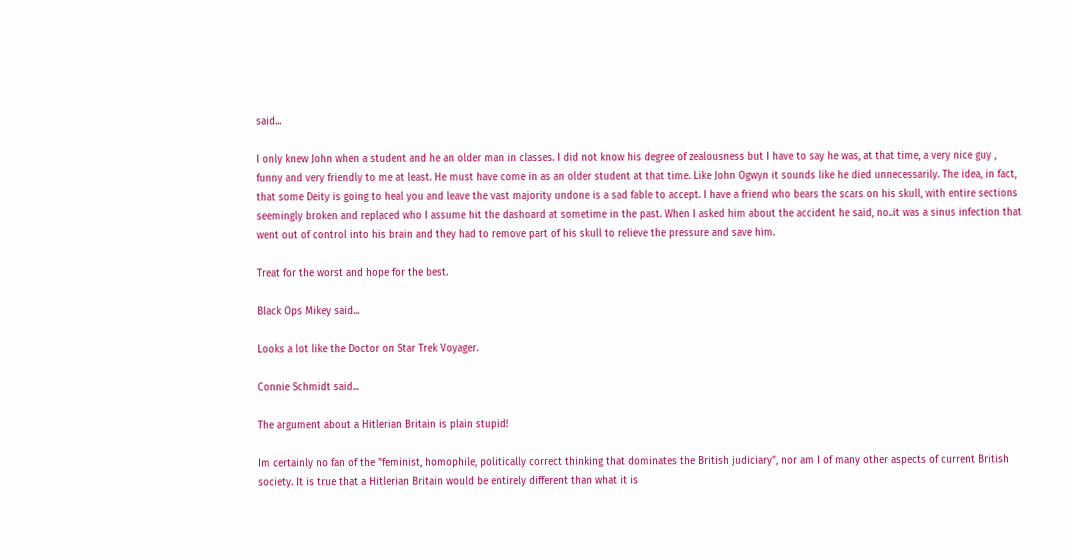said...

I only knew John when a student and he an older man in classes. I did not know his degree of zealousness but I have to say he was, at that time, a very nice guy , funny and very friendly to me at least. He must have come in as an older student at that time. Like John Ogwyn it sounds like he died unnecessarily. The idea, in fact, that some Deity is going to heal you and leave the vast majority undone is a sad fable to accept. I have a friend who bears the scars on his skull, with entire sections seemingly broken and replaced who I assume hit the dashoard at sometime in the past. When I asked him about the accident he said, no..it was a sinus infection that went out of control into his brain and they had to remove part of his skull to relieve the pressure and save him.

Treat for the worst and hope for the best.

Black Ops Mikey said...

Looks a lot like the Doctor on Star Trek Voyager.

Connie Schmidt said...

The argument about a Hitlerian Britain is plain stupid!

Im certainly no fan of the "feminist, homophile, politically correct thinking that dominates the British judiciary", nor am I of many other aspects of current British society. It is true that a Hitlerian Britain would be entirely different than what it is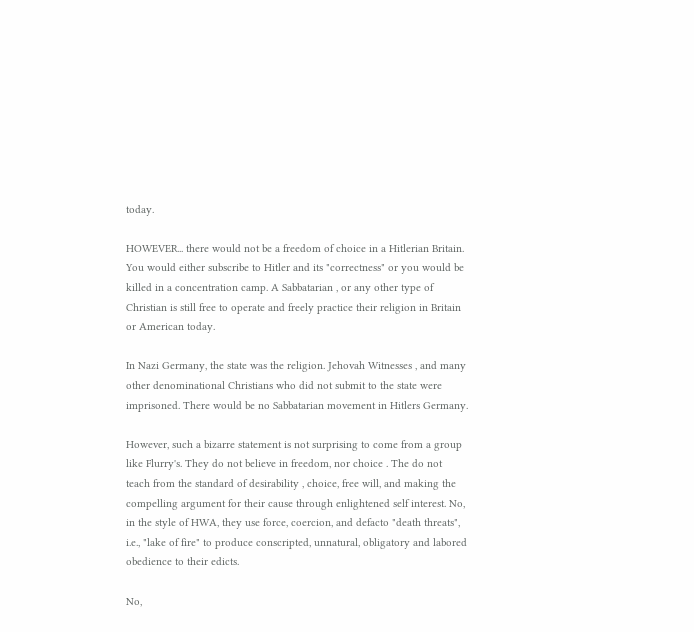today.

HOWEVER... there would not be a freedom of choice in a Hitlerian Britain. You would either subscribe to Hitler and its "correctness" or you would be killed in a concentration camp. A Sabbatarian , or any other type of Christian is still free to operate and freely practice their religion in Britain or American today.

In Nazi Germany, the state was the religion. Jehovah Witnesses , and many other denominational Christians who did not submit to the state were imprisoned. There would be no Sabbatarian movement in Hitlers Germany.

However, such a bizarre statement is not surprising to come from a group like Flurry's. They do not believe in freedom, nor choice . The do not teach from the standard of desirability , choice, free will, and making the compelling argument for their cause through enlightened self interest. No, in the style of HWA, they use force, coercion, and defacto "death threats", i.e., "lake of fire" to produce conscripted, unnatural, obligatory and labored obedience to their edicts.

No,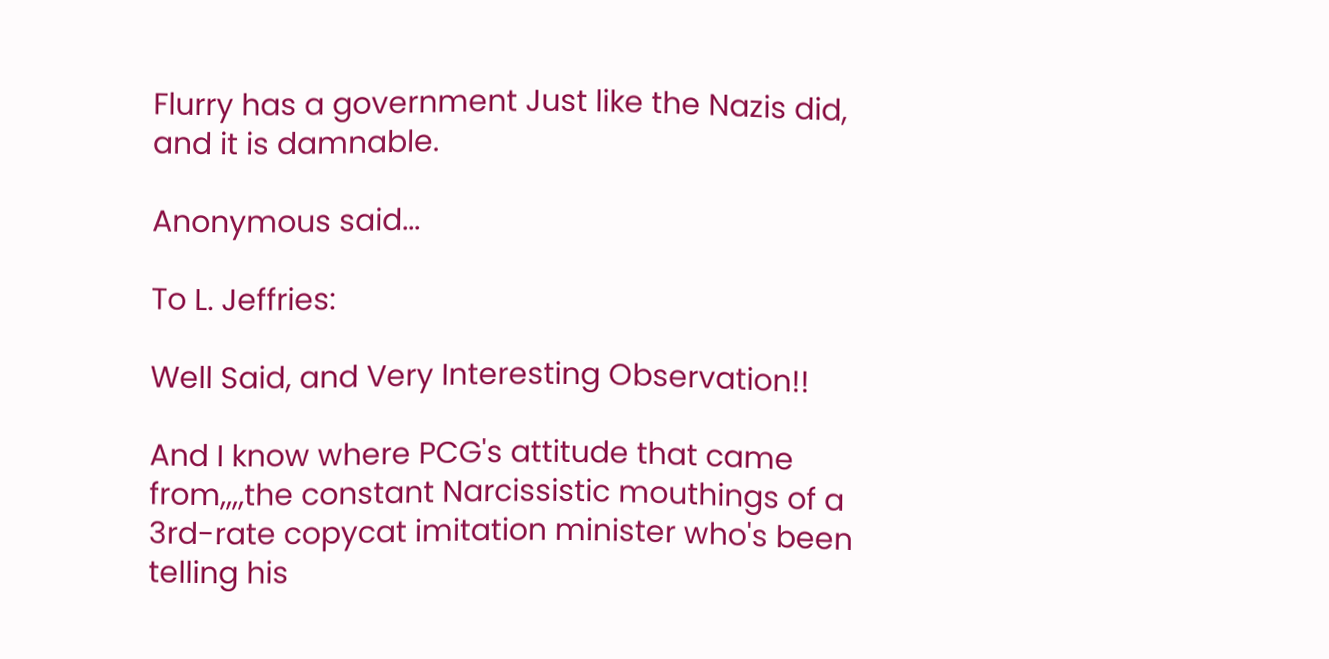Flurry has a government Just like the Nazis did, and it is damnable.

Anonymous said...

To L. Jeffries:

Well Said, and Very Interesting Observation!!

And I know where PCG's attitude that came from,,,,the constant Narcissistic mouthings of a 3rd-rate copycat imitation minister who's been telling his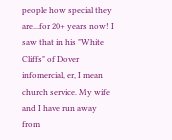people how special they are...for 20+ years now! I saw that in his "White Cliffs" of Dover infomercial, er, I mean church service. My wife and I have run away from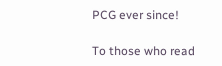PCG ever since!

To those who read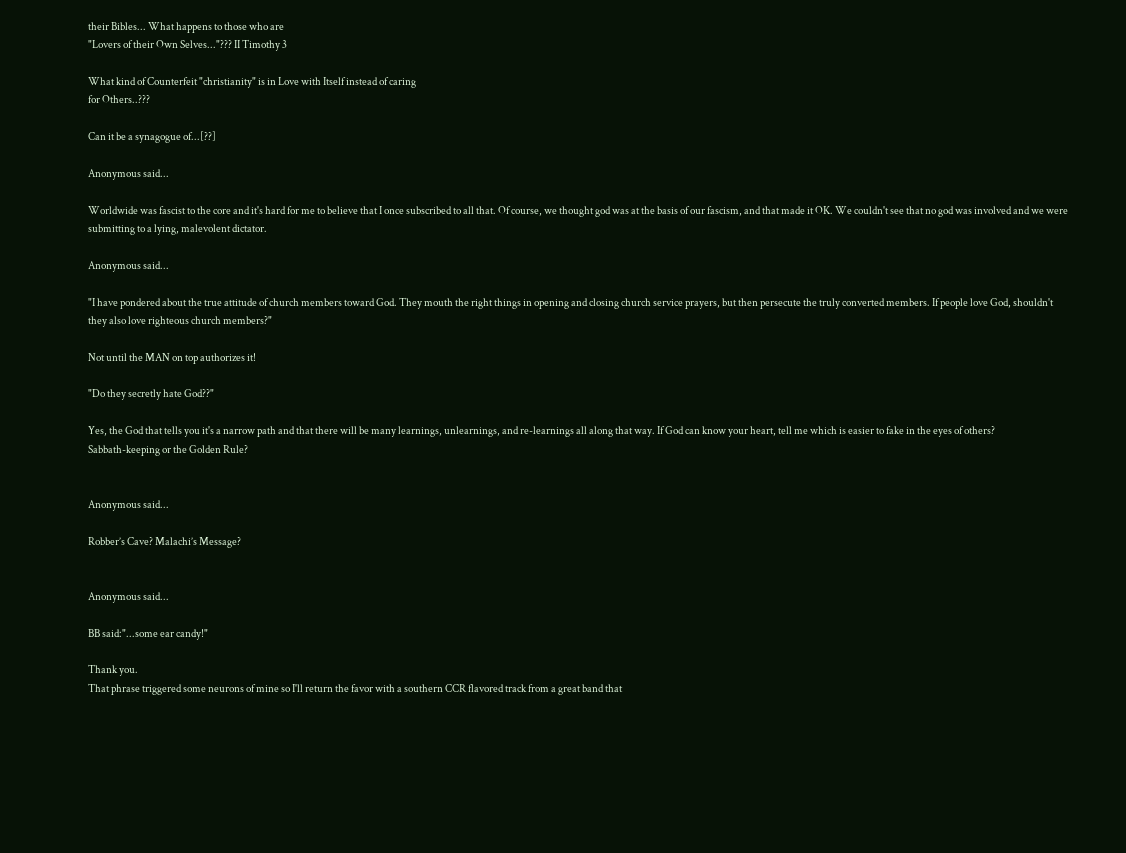their Bibles... What happens to those who are
"Lovers of their Own Selves..."??? II Timothy 3

What kind of Counterfeit "christianity" is in Love with Itself instead of caring
for Others..???

Can it be a synagogue of...[??]

Anonymous said...

Worldwide was fascist to the core and it's hard for me to believe that I once subscribed to all that. Of course, we thought god was at the basis of our fascism, and that made it OK. We couldn't see that no god was involved and we were submitting to a lying, malevolent dictator.

Anonymous said...

"I have pondered about the true attitude of church members toward God. They mouth the right things in opening and closing church service prayers, but then persecute the truly converted members. If people love God, shouldn't they also love righteous church members?"

Not until the MAN on top authorizes it!

"Do they secretly hate God??"

Yes, the God that tells you it's a narrow path and that there will be many learnings, unlearnings, and re-learnings all along that way. If God can know your heart, tell me which is easier to fake in the eyes of others?
Sabbath-keeping or the Golden Rule?


Anonymous said...

Robber’s Cave? Malachi’s Message?


Anonymous said...

BB said:"...some ear candy!"

Thank you.
That phrase triggered some neurons of mine so I'll return the favor with a southern CCR flavored track from a great band that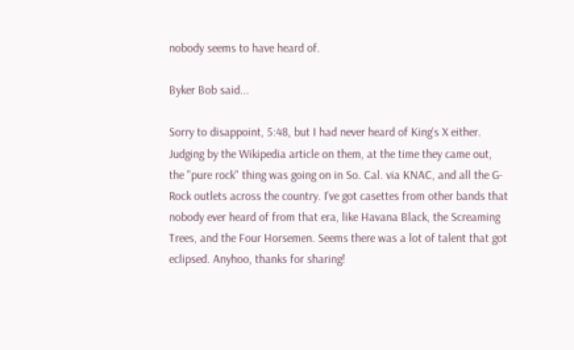nobody seems to have heard of.

Byker Bob said...

Sorry to disappoint, 5:48, but I had never heard of King's X either. Judging by the Wikipedia article on them, at the time they came out, the "pure rock" thing was going on in So. Cal. via KNAC, and all the G-Rock outlets across the country. I've got casettes from other bands that nobody ever heard of from that era, like Havana Black, the Screaming Trees, and the Four Horsemen. Seems there was a lot of talent that got eclipsed. Anyhoo, thanks for sharing!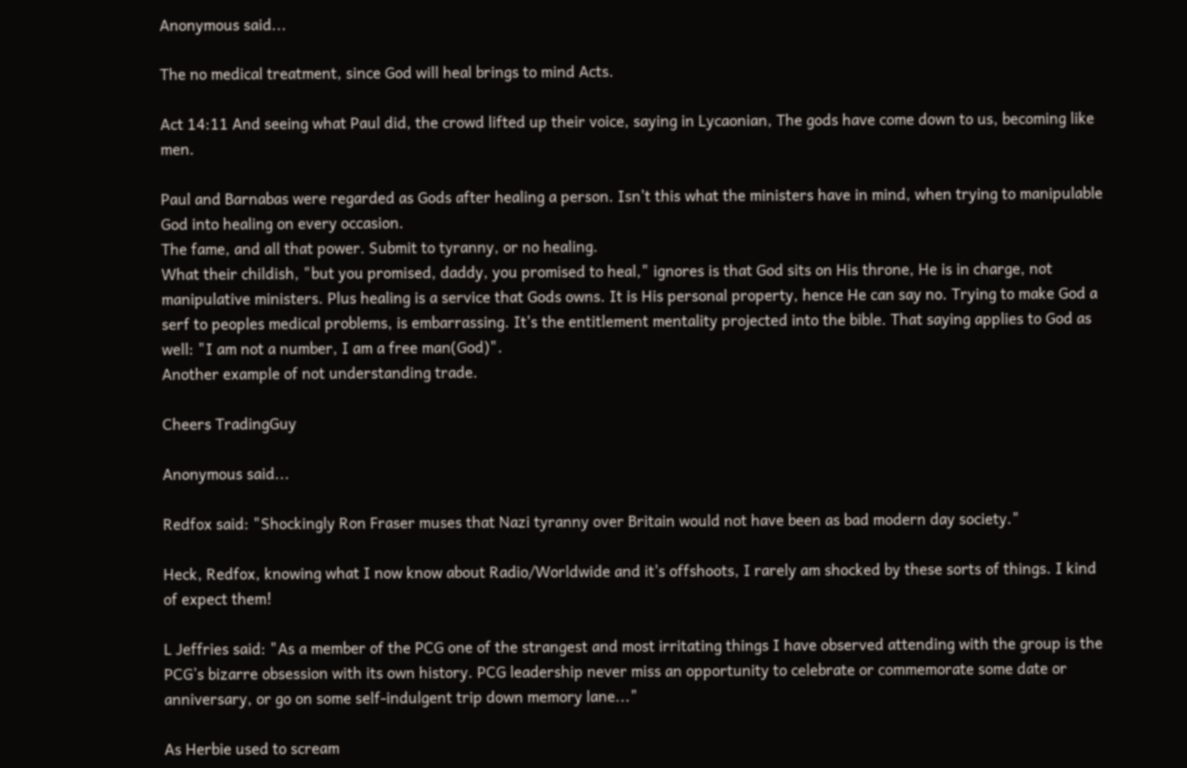Anonymous said...

The no medical treatment, since God will heal brings to mind Acts.

Act 14:11 And seeing what Paul did, the crowd lifted up their voice, saying in Lycaonian, The gods have come down to us, becoming like men.

Paul and Barnabas were regarded as Gods after healing a person. Isn't this what the ministers have in mind, when trying to manipulable God into healing on every occasion.
The fame, and all that power. Submit to tyranny, or no healing.
What their childish, "but you promised, daddy, you promised to heal," ignores is that God sits on His throne, He is in charge, not manipulative ministers. Plus healing is a service that Gods owns. It is His personal property, hence He can say no. Trying to make God a serf to peoples medical problems, is embarrassing. It's the entitlement mentality projected into the bible. That saying applies to God as well: "I am not a number, I am a free man(God)".
Another example of not understanding trade.

Cheers TradingGuy

Anonymous said...

Redfox said: "Shockingly Ron Fraser muses that Nazi tyranny over Britain would not have been as bad modern day society."

Heck, Redfox, knowing what I now know about Radio/Worldwide and it's offshoots, I rarely am shocked by these sorts of things. I kind of expect them!

L Jeffries said: "As a member of the PCG one of the strangest and most irritating things I have observed attending with the group is the PCG’s bizarre obsession with its own history. PCG leadership never miss an opportunity to celebrate or commemorate some date or anniversary, or go on some self-indulgent trip down memory lane..."

As Herbie used to scream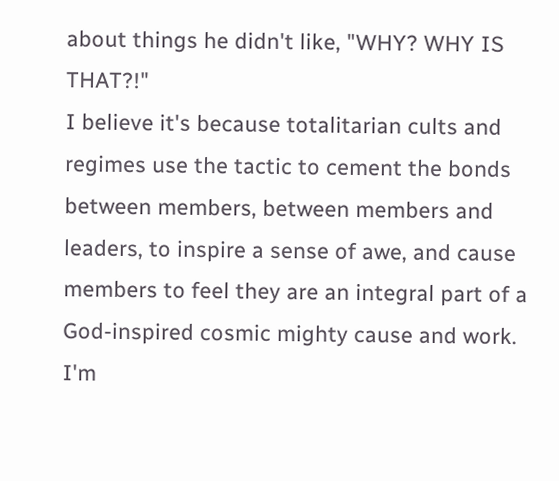about things he didn't like, "WHY? WHY IS THAT?!"
I believe it's because totalitarian cults and regimes use the tactic to cement the bonds between members, between members and leaders, to inspire a sense of awe, and cause members to feel they are an integral part of a God-inspired cosmic mighty cause and work.
I'm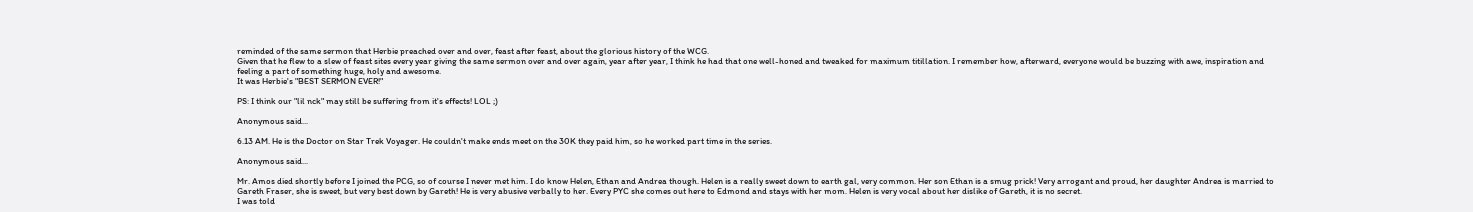reminded of the same sermon that Herbie preached over and over, feast after feast, about the glorious history of the WCG.
Given that he flew to a slew of feast sites every year giving the same sermon over and over again, year after year, I think he had that one well-honed and tweaked for maximum titillation. I remember how, afterward, everyone would be buzzing with awe, inspiration and feeling a part of something huge, holy and awesome.
It was Herbie's "BEST SERMON EVER!"

PS: I think our "lil nck" may still be suffering from it's effects! LOL ;)

Anonymous said...

6.13 AM. He is the Doctor on Star Trek Voyager. He couldn't make ends meet on the 30K they paid him, so he worked part time in the series.

Anonymous said...

Mr. Amos died shortly before I joined the PCG, so of course I never met him. I do know Helen, Ethan and Andrea though. Helen is a really sweet down to earth gal, very common. Her son Ethan is a smug prick! Very arrogant and proud, her daughter Andrea is married to Gareth Fraser, she is sweet, but very best down by Gareth! He is very abusive verbally to her. Every PYC she comes out here to Edmond and stays with her mom. Helen is very vocal about her dislike of Gareth, it is no secret.
I was told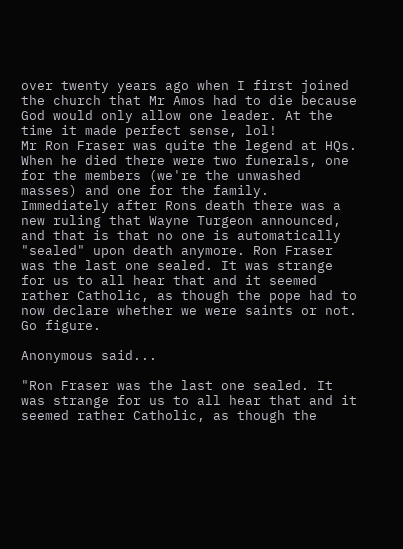over twenty years ago when I first joined the church that Mr Amos had to die because God would only allow one leader. At the time it made perfect sense, lol!
Mr Ron Fraser was quite the legend at HQs. When he died there were two funerals, one for the members (we're the unwashed masses) and one for the family. Immediately after Rons death there was a new ruling that Wayne Turgeon announced, and that is that no one is automatically "sealed" upon death anymore. Ron Fraser was the last one sealed. It was strange for us to all hear that and it seemed rather Catholic, as though the pope had to now declare whether we were saints or not.
Go figure.

Anonymous said...

"Ron Fraser was the last one sealed. It was strange for us to all hear that and it seemed rather Catholic, as though the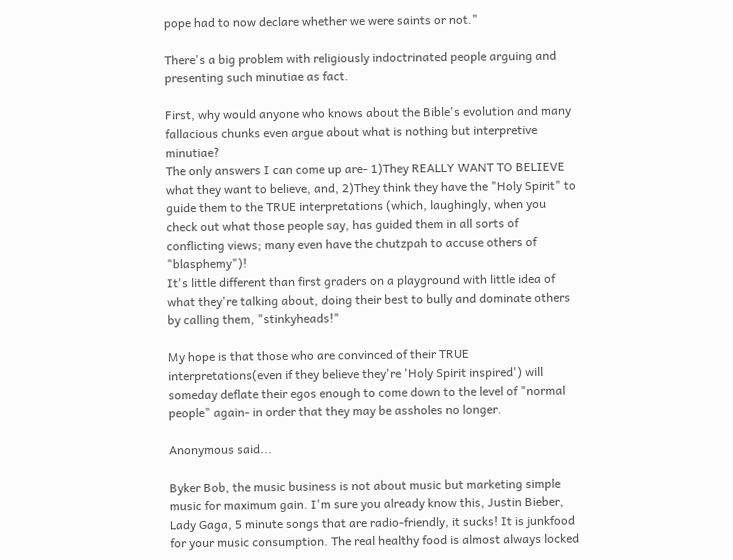pope had to now declare whether we were saints or not."

There's a big problem with religiously indoctrinated people arguing and presenting such minutiae as fact.

First, why would anyone who knows about the Bible's evolution and many fallacious chunks even argue about what is nothing but interpretive minutiae?
The only answers I can come up are- 1)They REALLY WANT TO BELIEVE what they want to believe, and, 2)They think they have the "Holy Spirit" to guide them to the TRUE interpretations (which, laughingly, when you check out what those people say, has guided them in all sorts of conflicting views; many even have the chutzpah to accuse others of "blasphemy")!
It's little different than first graders on a playground with little idea of what they're talking about, doing their best to bully and dominate others by calling them, "stinkyheads!"

My hope is that those who are convinced of their TRUE interpretations(even if they believe they're 'Holy Spirit inspired') will someday deflate their egos enough to come down to the level of "normal people" again- in order that they may be assholes no longer.

Anonymous said...

Byker Bob, the music business is not about music but marketing simple music for maximum gain. I'm sure you already know this, Justin Bieber, Lady Gaga, 5 minute songs that are radio-friendly, it sucks! It is junkfood for your music consumption. The real healthy food is almost always locked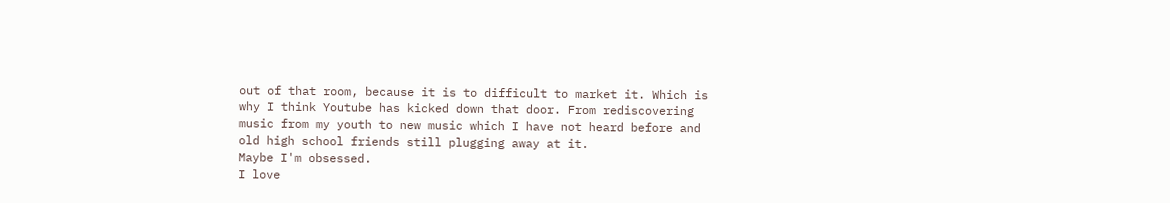out of that room, because it is to difficult to market it. Which is why I think Youtube has kicked down that door. From rediscovering music from my youth to new music which I have not heard before and old high school friends still plugging away at it.
Maybe I'm obsessed.
I love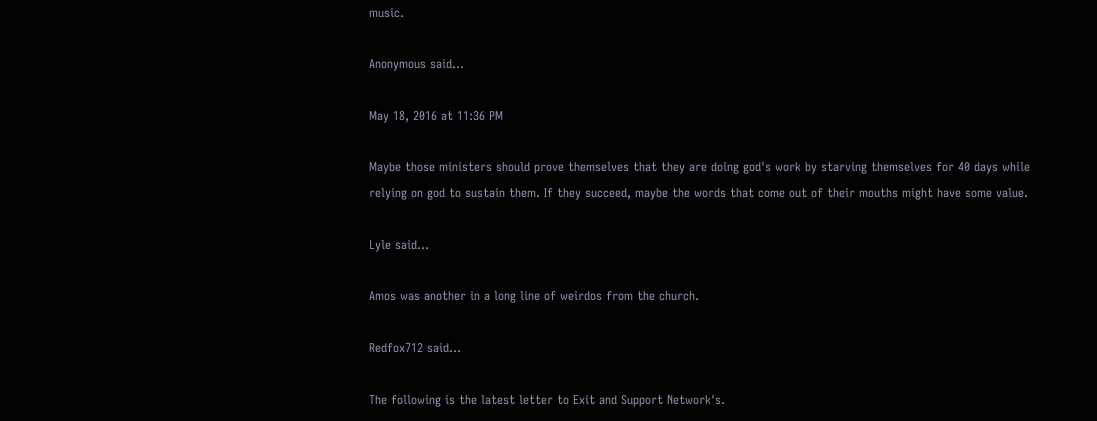music.

Anonymous said...

May 18, 2016 at 11:36 PM

Maybe those ministers should prove themselves that they are doing god's work by starving themselves for 40 days while relying on god to sustain them. If they succeed, maybe the words that come out of their mouths might have some value.

Lyle said...

Amos was another in a long line of weirdos from the church.

Redfox712 said...

The following is the latest letter to Exit and Support Network's.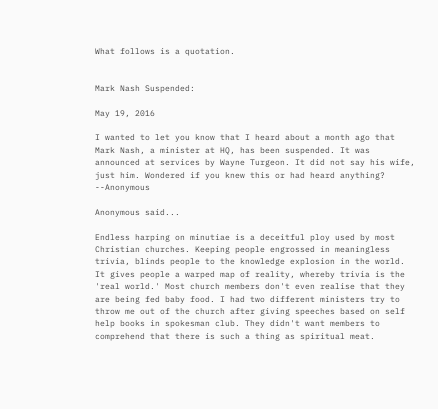What follows is a quotation.


Mark Nash Suspended:

May 19, 2016

I wanted to let you know that I heard about a month ago that Mark Nash, a minister at HQ, has been suspended. It was announced at services by Wayne Turgeon. It did not say his wife, just him. Wondered if you knew this or had heard anything? --Anonymous

Anonymous said...

Endless harping on minutiae is a deceitful ploy used by most Christian churches. Keeping people engrossed in meaningless trivia, blinds people to the knowledge explosion in the world. It gives people a warped map of reality, whereby trivia is the 'real world.' Most church members don't even realise that they are being fed baby food. I had two different ministers try to throw me out of the church after giving speeches based on self help books in spokesman club. They didn't want members to comprehend that there is such a thing as spiritual meat.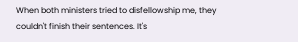When both ministers tried to disfellowship me, they couldn't finish their sentences. It's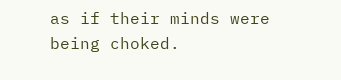as if their minds were being choked.